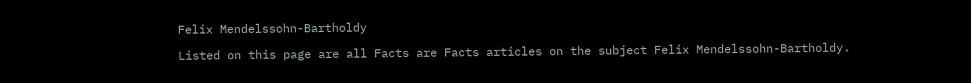Felix Mendelssohn-Bartholdy

Listed on this page are all Facts are Facts articles on the subject Felix Mendelssohn-Bartholdy.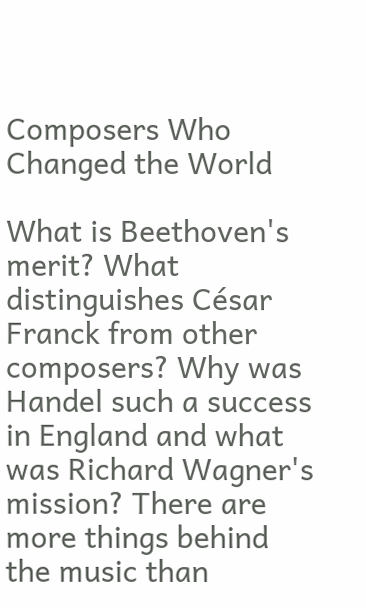Composers Who Changed the World

What is Beethoven's merit? What distinguishes César Franck from other composers? Why was Handel such a success in England and what was Richard Wagner's mission? There are more things behind the music than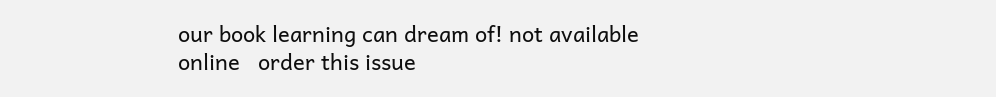our book learning can dream of! not available online   order this issue